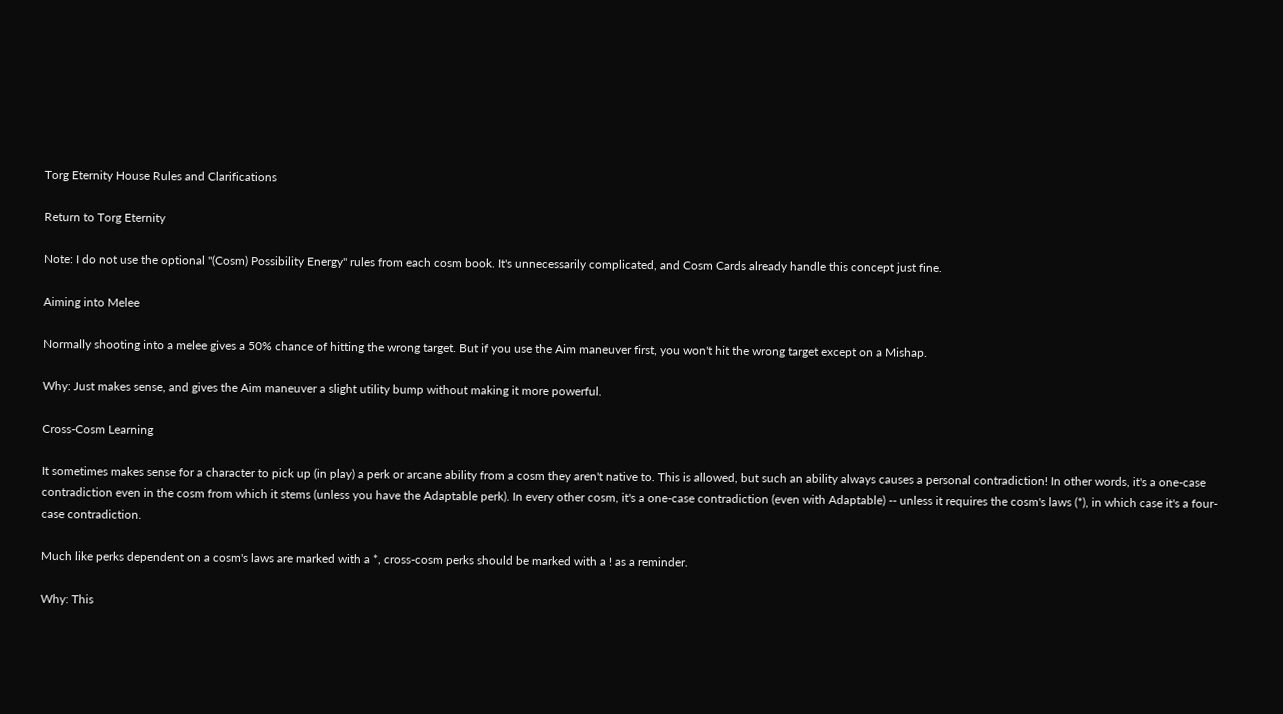Torg Eternity House Rules and Clarifications

Return to Torg Eternity

Note: I do not use the optional "(Cosm) Possibility Energy" rules from each cosm book. It's unnecessarily complicated, and Cosm Cards already handle this concept just fine.

Aiming into Melee

Normally shooting into a melee gives a 50% chance of hitting the wrong target. But if you use the Aim maneuver first, you won't hit the wrong target except on a Mishap.

Why: Just makes sense, and gives the Aim maneuver a slight utility bump without making it more powerful.

Cross-Cosm Learning

It sometimes makes sense for a character to pick up (in play) a perk or arcane ability from a cosm they aren't native to. This is allowed, but such an ability always causes a personal contradiction! In other words, it's a one-case contradiction even in the cosm from which it stems (unless you have the Adaptable perk). In every other cosm, it's a one-case contradiction (even with Adaptable) -- unless it requires the cosm's laws (*), in which case it's a four-case contradiction.

Much like perks dependent on a cosm's laws are marked with a *, cross-cosm perks should be marked with a ! as a reminder.

Why: This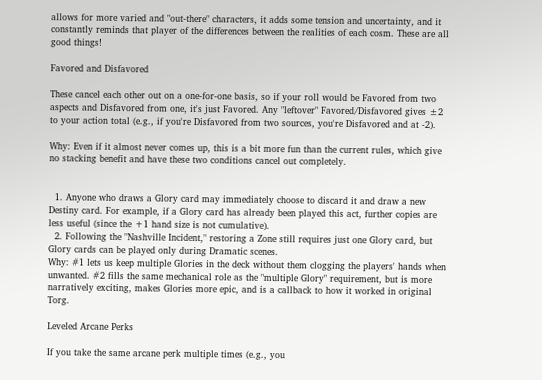allows for more varied and "out-there" characters, it adds some tension and uncertainty, and it constantly reminds that player of the differences between the realities of each cosm. These are all good things!

Favored and Disfavored

These cancel each other out on a one-for-one basis, so if your roll would be Favored from two aspects and Disfavored from one, it's just Favored. Any "leftover" Favored/Disfavored gives ±2 to your action total (e.g., if you're Disfavored from two sources, you're Disfavored and at -2).

Why: Even if it almost never comes up, this is a bit more fun than the current rules, which give no stacking benefit and have these two conditions cancel out completely.


  1. Anyone who draws a Glory card may immediately choose to discard it and draw a new Destiny card. For example, if a Glory card has already been played this act, further copies are less useful (since the +1 hand size is not cumulative).
  2. Following the "Nashville Incident," restoring a Zone still requires just one Glory card, but Glory cards can be played only during Dramatic scenes.
Why: #1 lets us keep multiple Glories in the deck without them clogging the players' hands when unwanted. #2 fills the same mechanical role as the "multiple Glory" requirement, but is more narratively exciting, makes Glories more epic, and is a callback to how it worked in original Torg.

Leveled Arcane Perks

If you take the same arcane perk multiple times (e.g., you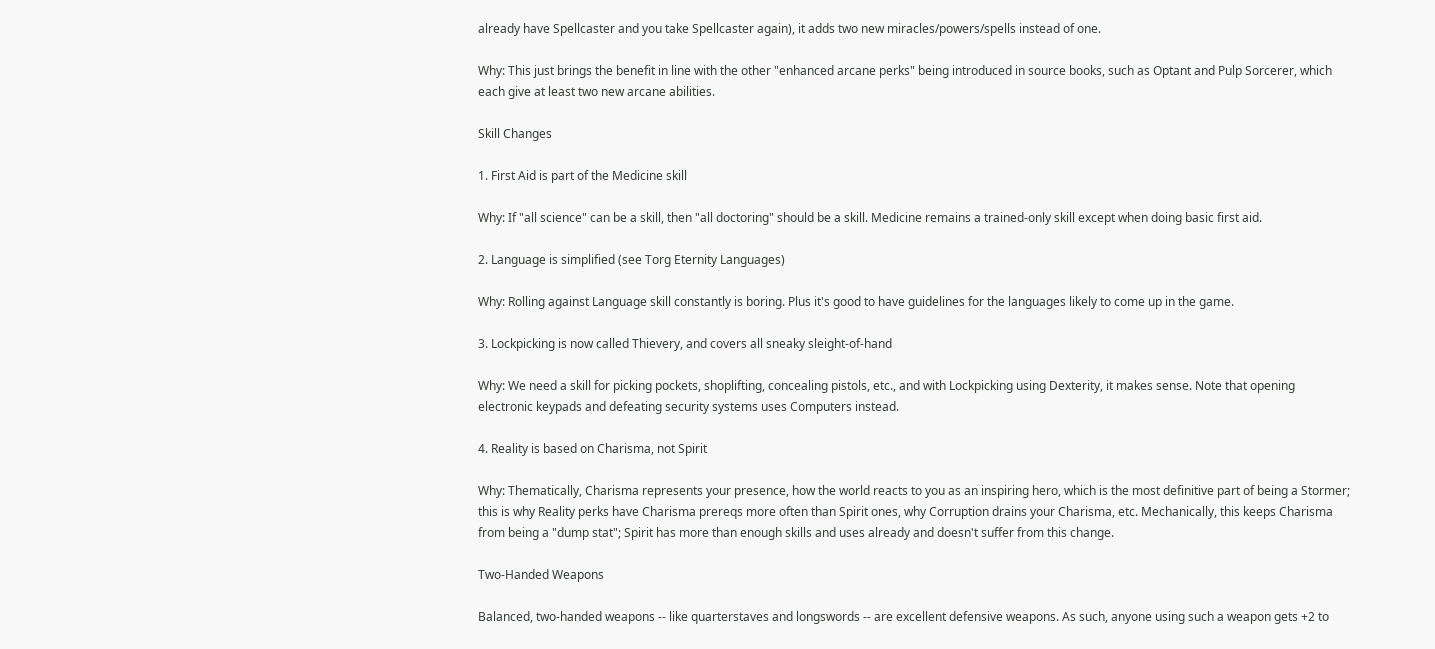already have Spellcaster and you take Spellcaster again), it adds two new miracles/powers/spells instead of one.

Why: This just brings the benefit in line with the other "enhanced arcane perks" being introduced in source books, such as Optant and Pulp Sorcerer, which each give at least two new arcane abilities.

Skill Changes

1. First Aid is part of the Medicine skill

Why: If "all science" can be a skill, then "all doctoring" should be a skill. Medicine remains a trained-only skill except when doing basic first aid.

2. Language is simplified (see Torg Eternity Languages)

Why: Rolling against Language skill constantly is boring. Plus it's good to have guidelines for the languages likely to come up in the game.

3. Lockpicking is now called Thievery, and covers all sneaky sleight-of-hand

Why: We need a skill for picking pockets, shoplifting, concealing pistols, etc., and with Lockpicking using Dexterity, it makes sense. Note that opening electronic keypads and defeating security systems uses Computers instead.

4. Reality is based on Charisma, not Spirit

Why: Thematically, Charisma represents your presence, how the world reacts to you as an inspiring hero, which is the most definitive part of being a Stormer; this is why Reality perks have Charisma prereqs more often than Spirit ones, why Corruption drains your Charisma, etc. Mechanically, this keeps Charisma from being a "dump stat"; Spirit has more than enough skills and uses already and doesn't suffer from this change.

Two-Handed Weapons

Balanced, two-handed weapons -- like quarterstaves and longswords -- are excellent defensive weapons. As such, anyone using such a weapon gets +2 to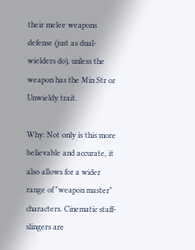their melee weapons defense (just as dual-wielders do), unless the weapon has the Min Str or Unwieldy trait.

Why: Not only is this more believable and accurate, it also allows for a wider range of "weapon master" characters. Cinematic staff-slingers are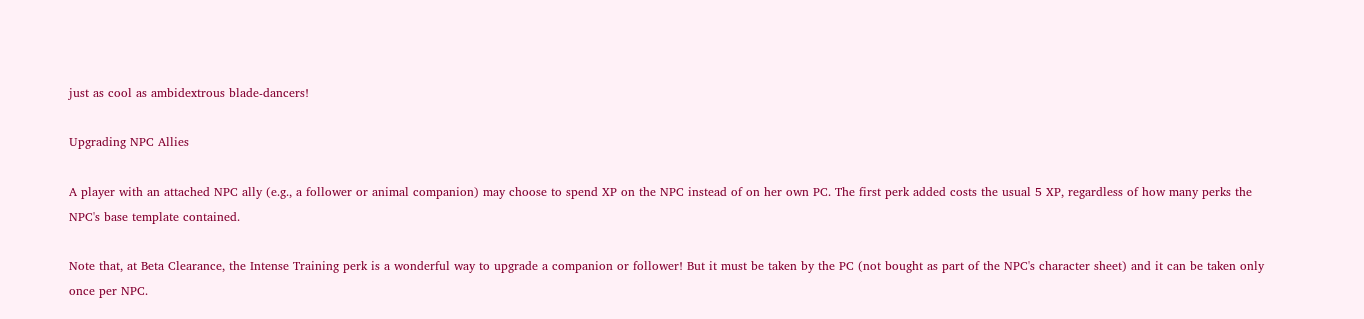just as cool as ambidextrous blade-dancers!

Upgrading NPC Allies

A player with an attached NPC ally (e.g., a follower or animal companion) may choose to spend XP on the NPC instead of on her own PC. The first perk added costs the usual 5 XP, regardless of how many perks the NPC's base template contained.

Note that, at Beta Clearance, the Intense Training perk is a wonderful way to upgrade a companion or follower! But it must be taken by the PC (not bought as part of the NPC's character sheet) and it can be taken only once per NPC.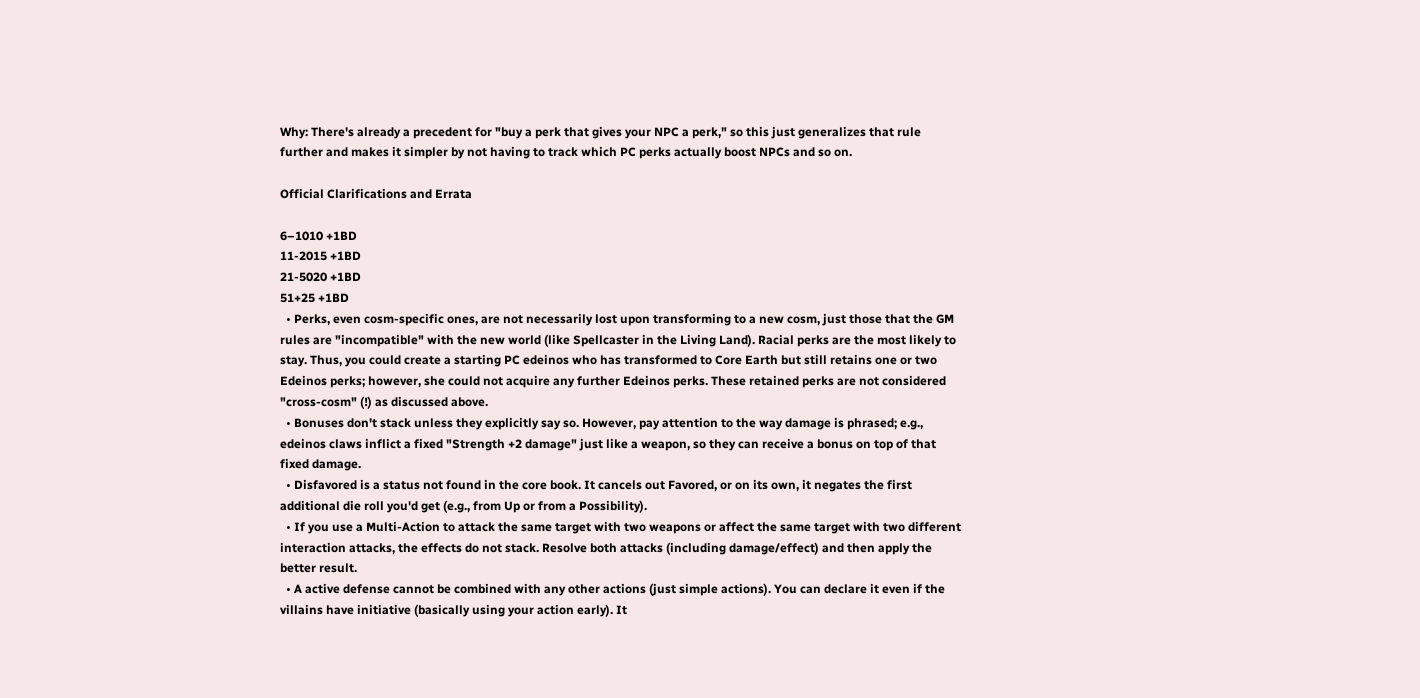Why: There's already a precedent for "buy a perk that gives your NPC a perk," so this just generalizes that rule further and makes it simpler by not having to track which PC perks actually boost NPCs and so on.

Official Clarifications and Errata

6–1010 +1BD
11-2015 +1BD
21-5020 +1BD
51+25 +1BD
  • Perks, even cosm-specific ones, are not necessarily lost upon transforming to a new cosm, just those that the GM rules are "incompatible" with the new world (like Spellcaster in the Living Land). Racial perks are the most likely to stay. Thus, you could create a starting PC edeinos who has transformed to Core Earth but still retains one or two Edeinos perks; however, she could not acquire any further Edeinos perks. These retained perks are not considered "cross-cosm" (!) as discussed above.
  • Bonuses don't stack unless they explicitly say so. However, pay attention to the way damage is phrased; e.g., edeinos claws inflict a fixed "Strength +2 damage" just like a weapon, so they can receive a bonus on top of that fixed damage.
  • Disfavored is a status not found in the core book. It cancels out Favored, or on its own, it negates the first additional die roll you'd get (e.g., from Up or from a Possibility).
  • If you use a Multi-Action to attack the same target with two weapons or affect the same target with two different interaction attacks, the effects do not stack. Resolve both attacks (including damage/effect) and then apply the better result.
  • A active defense cannot be combined with any other actions (just simple actions). You can declare it even if the villains have initiative (basically using your action early). It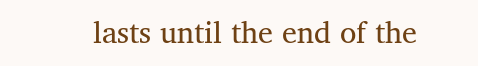lasts until the end of the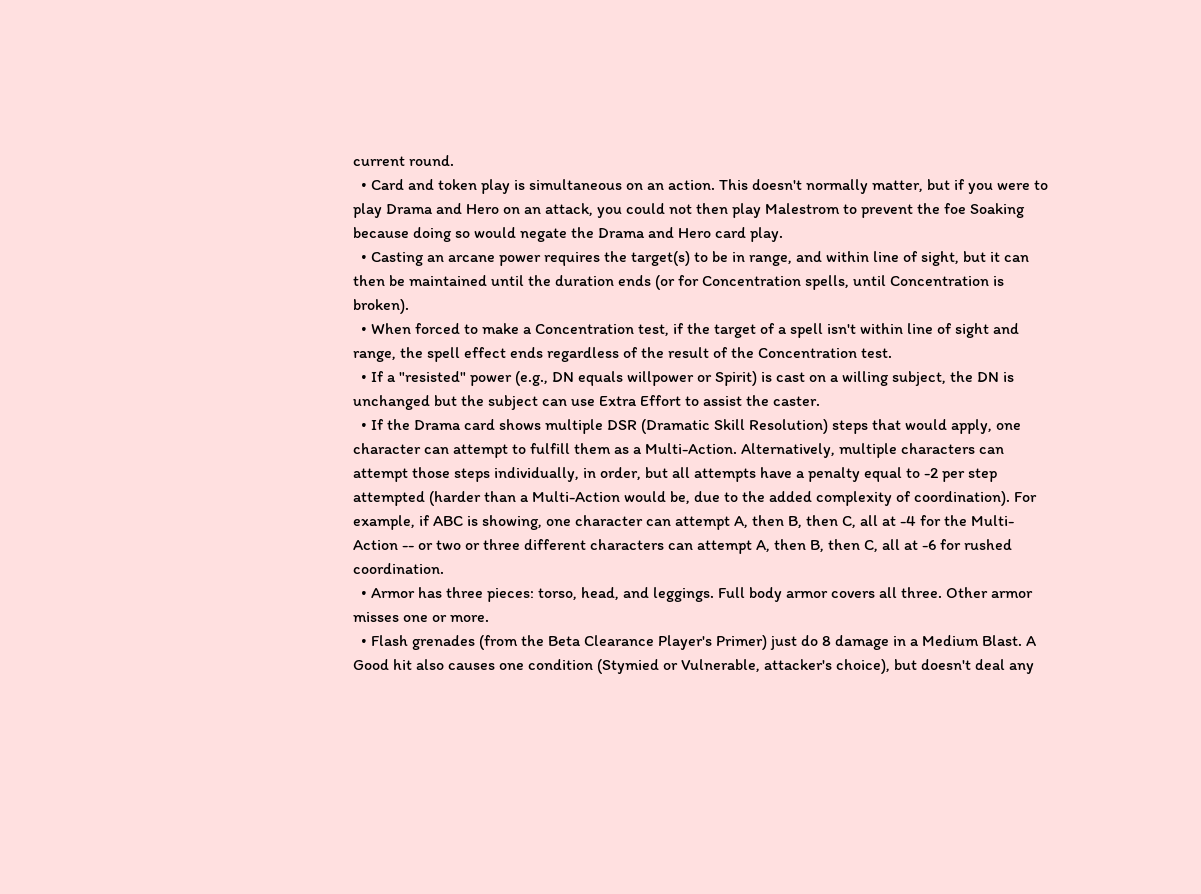current round.
  • Card and token play is simultaneous on an action. This doesn't normally matter, but if you were to play Drama and Hero on an attack, you could not then play Malestrom to prevent the foe Soaking because doing so would negate the Drama and Hero card play.
  • Casting an arcane power requires the target(s) to be in range, and within line of sight, but it can then be maintained until the duration ends (or for Concentration spells, until Concentration is broken).
  • When forced to make a Concentration test, if the target of a spell isn't within line of sight and range, the spell effect ends regardless of the result of the Concentration test.
  • If a "resisted" power (e.g., DN equals willpower or Spirit) is cast on a willing subject, the DN is unchanged but the subject can use Extra Effort to assist the caster.
  • If the Drama card shows multiple DSR (Dramatic Skill Resolution) steps that would apply, one character can attempt to fulfill them as a Multi-Action. Alternatively, multiple characters can attempt those steps individually, in order, but all attempts have a penalty equal to -2 per step attempted (harder than a Multi-Action would be, due to the added complexity of coordination). For example, if ABC is showing, one character can attempt A, then B, then C, all at -4 for the Multi-Action -- or two or three different characters can attempt A, then B, then C, all at -6 for rushed coordination.
  • Armor has three pieces: torso, head, and leggings. Full body armor covers all three. Other armor misses one or more.
  • Flash grenades (from the Beta Clearance Player's Primer) just do 8 damage in a Medium Blast. A Good hit also causes one condition (Stymied or Vulnerable, attacker's choice), but doesn't deal any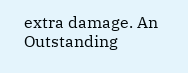extra damage. An Outstanding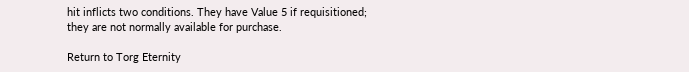hit inflicts two conditions. They have Value 5 if requisitioned; they are not normally available for purchase.

Return to Torg Eternity